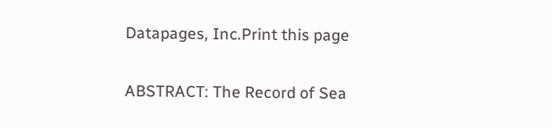Datapages, Inc.Print this page

ABSTRACT: The Record of Sea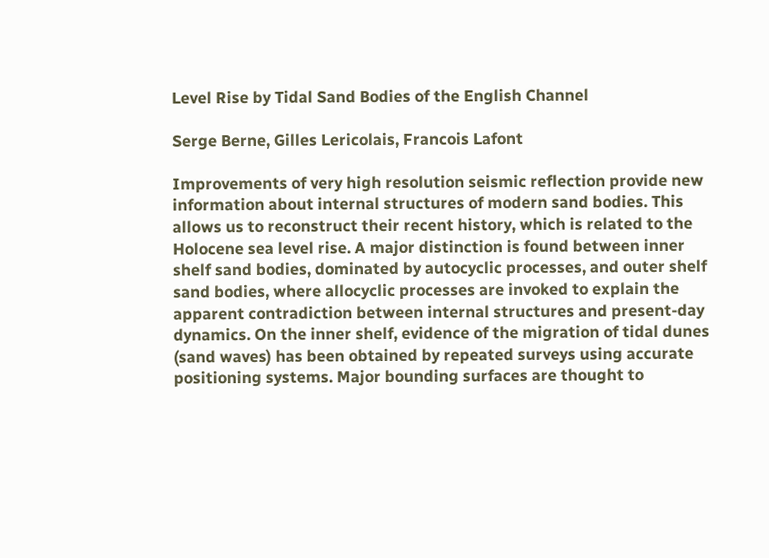Level Rise by Tidal Sand Bodies of the English Channel

Serge Berne, Gilles Lericolais, Francois Lafont

Improvements of very high resolution seismic reflection provide new information about internal structures of modern sand bodies. This allows us to reconstruct their recent history, which is related to the Holocene sea level rise. A major distinction is found between inner shelf sand bodies, dominated by autocyclic processes, and outer shelf sand bodies, where allocyclic processes are invoked to explain the apparent contradiction between internal structures and present-day dynamics. On the inner shelf, evidence of the migration of tidal dunes (sand waves) has been obtained by repeated surveys using accurate positioning systems. Major bounding surfaces are thought to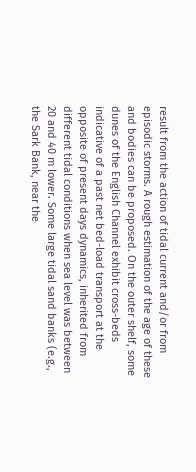result from the action of tidal current and/or from episodic storms. A rough estimation of the age of these and bodies can be proposed. On the outer shelf, some dunes of the English Channel exhibit cross-beds indicative of a past net bed-load transport at the opposite of present days dynamics, inherited from different tidal conditions when sea level was between 20 and 40 m lower. Some large tidal sand banks (e.g., the Sark Bank, near the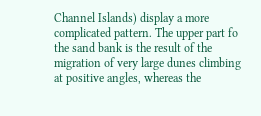Channel Islands) display a more complicated pattern. The upper part fo the sand bank is the result of the migration of very large dunes climbing at positive angles, whereas the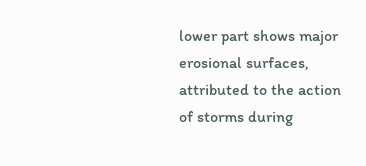lower part shows major erosional surfaces, attributed to the action of storms during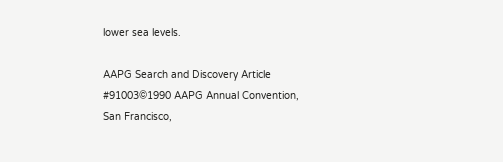lower sea levels.

AAPG Search and Discovery Article #91003©1990 AAPG Annual Convention, San Francisco,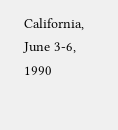California, June 3-6, 1990